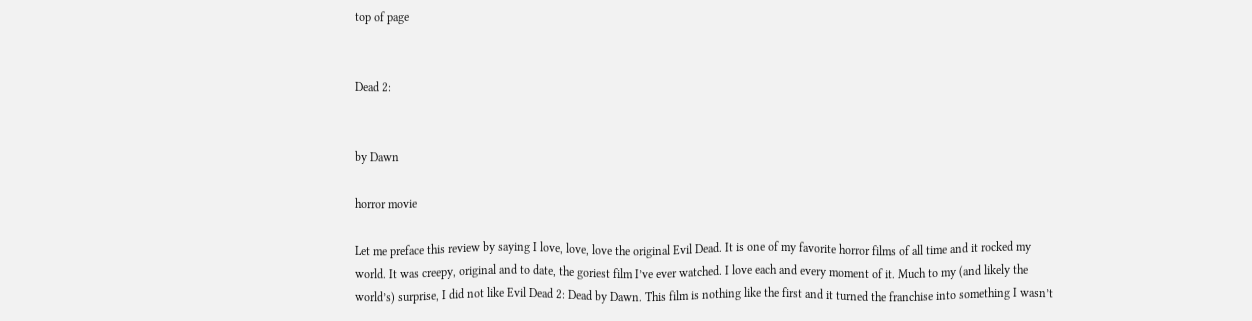top of page


Dead 2:


by Dawn

horror movie

Let me preface this review by saying I love, love, love the original Evil Dead. It is one of my favorite horror films of all time and it rocked my world. It was creepy, original and to date, the goriest film I’ve ever watched. I love each and every moment of it. Much to my (and likely the world’s) surprise, I did not like Evil Dead 2: Dead by Dawn. This film is nothing like the first and it turned the franchise into something I wasn’t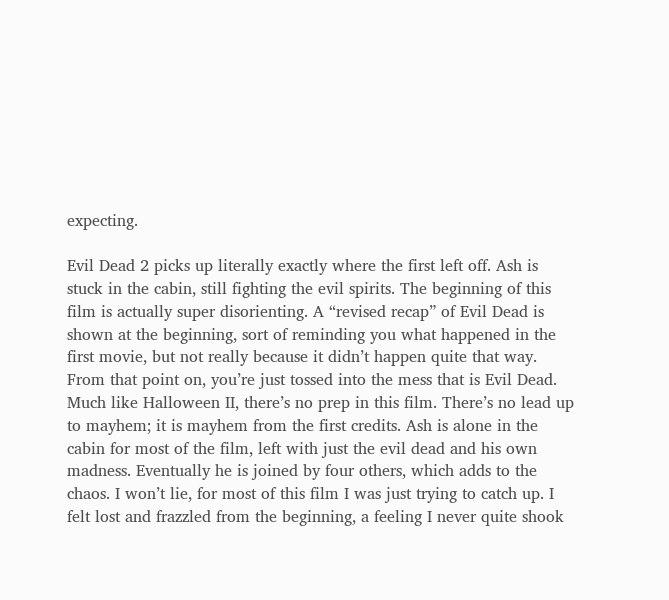expecting.

Evil Dead 2 picks up literally exactly where the first left off. Ash is stuck in the cabin, still fighting the evil spirits. The beginning of this film is actually super disorienting. A “revised recap” of Evil Dead is shown at the beginning, sort of reminding you what happened in the first movie, but not really because it didn’t happen quite that way. From that point on, you’re just tossed into the mess that is Evil Dead. Much like Halloween II, there’s no prep in this film. There’s no lead up to mayhem; it is mayhem from the first credits. Ash is alone in the cabin for most of the film, left with just the evil dead and his own madness. Eventually he is joined by four others, which adds to the chaos. I won’t lie, for most of this film I was just trying to catch up. I felt lost and frazzled from the beginning, a feeling I never quite shook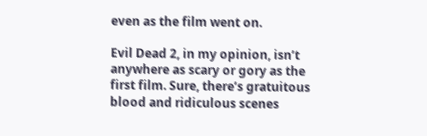even as the film went on.

Evil Dead 2, in my opinion, isn’t anywhere as scary or gory as the first film. Sure, there’s gratuitous blood and ridiculous scenes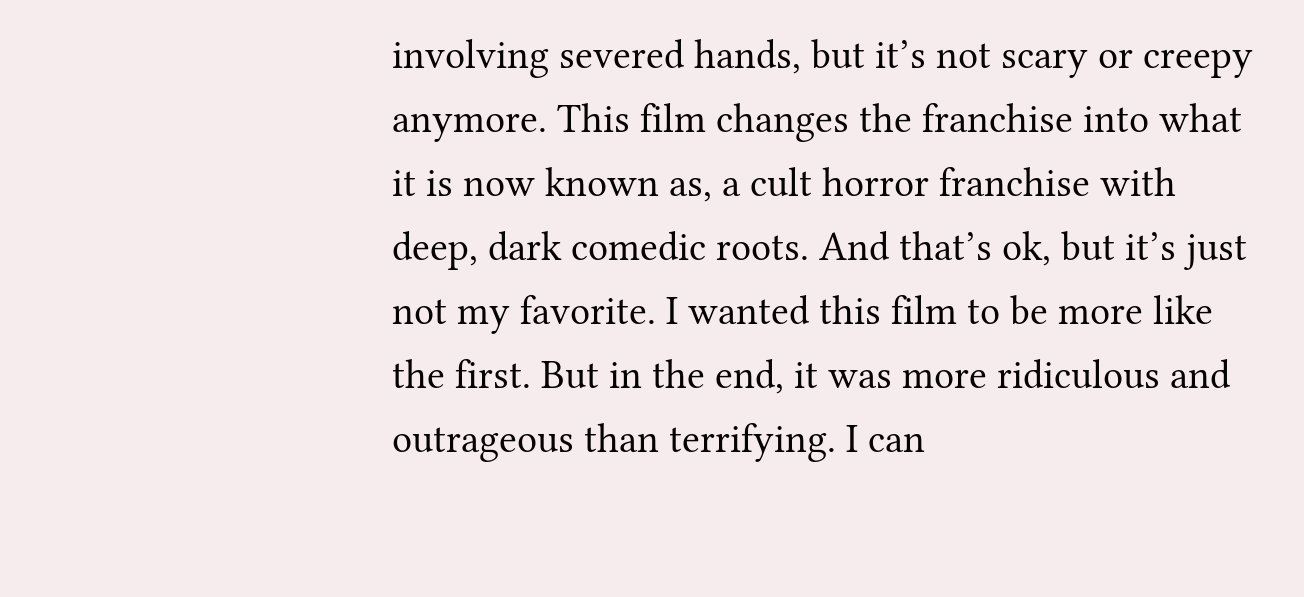involving severed hands, but it’s not scary or creepy anymore. This film changes the franchise into what it is now known as, a cult horror franchise with deep, dark comedic roots. And that’s ok, but it’s just not my favorite. I wanted this film to be more like the first. But in the end, it was more ridiculous and outrageous than terrifying. I can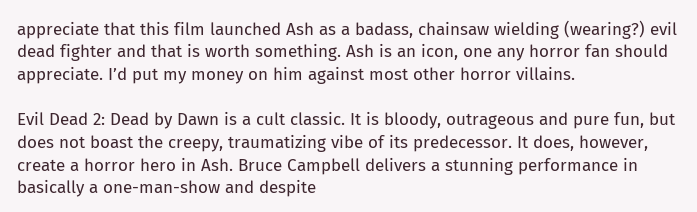appreciate that this film launched Ash as a badass, chainsaw wielding (wearing?) evil dead fighter and that is worth something. Ash is an icon, one any horror fan should appreciate. I’d put my money on him against most other horror villains.

Evil Dead 2: Dead by Dawn is a cult classic. It is bloody, outrageous and pure fun, but does not boast the creepy, traumatizing vibe of its predecessor. It does, however, create a horror hero in Ash. Bruce Campbell delivers a stunning performance in basically a one-man-show and despite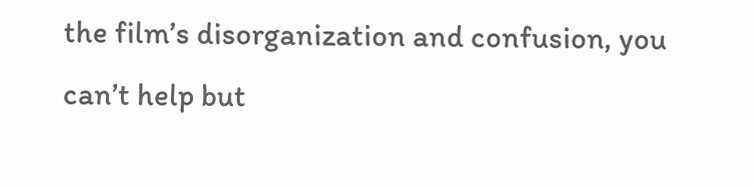the film’s disorganization and confusion, you can’t help but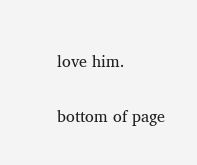love him.

bottom of page